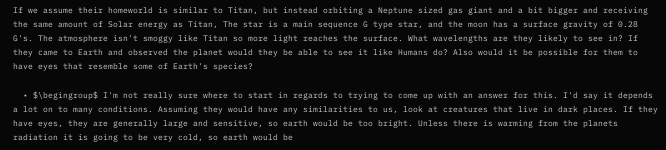If we assume their homeworld is similar to Titan, but instead orbiting a Neptune sized gas giant and a bit bigger and receiving the same amount of Solar energy as Titan, The star is a main sequence G type star, and the moon has a surface gravity of 0.28 G's. The atmosphere isn't smoggy like Titan so more light reaches the surface. What wavelengths are they likely to see in? If they came to Earth and observed the planet would they be able to see it like Humans do? Also would it be possible for them to have eyes that resemble some of Earth's species?

  • $\begingroup$ I'm not really sure where to start in regards to trying to come up with an answer for this. I'd say it depends a lot on to many conditions. Assuming they would have any similarities to us, look at creatures that live in dark places. If they have eyes, they are generally large and sensitive, so earth would be too bright. Unless there is warming from the planets radiation it is going to be very cold, so earth would be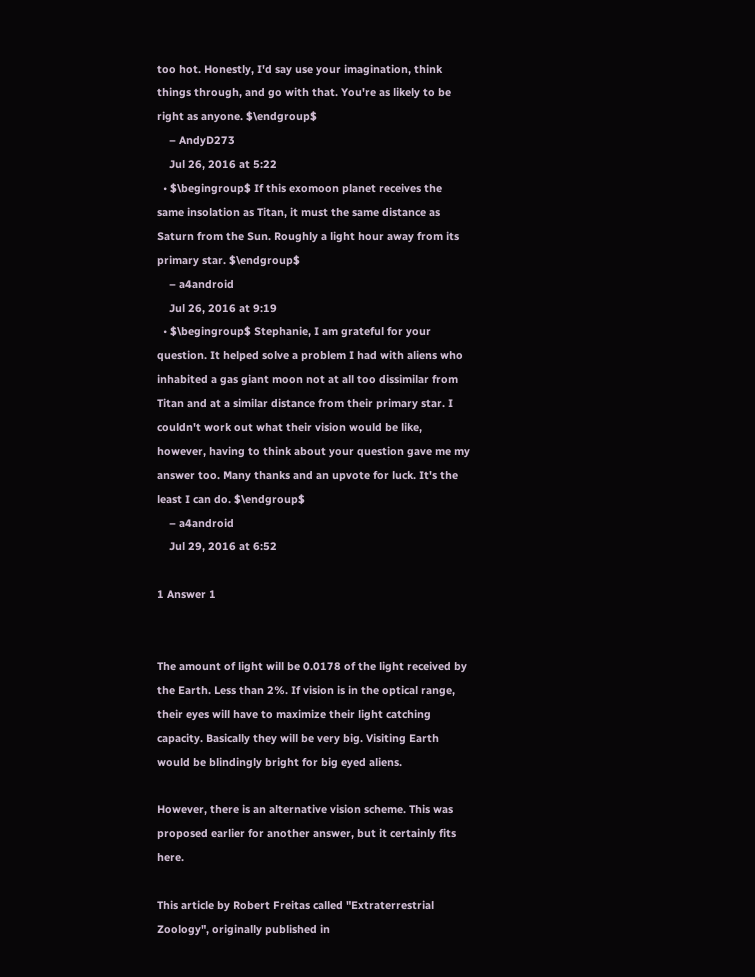too hot. Honestly, I'd say use your imagination, think things through, and go with that. You're as likely to be right as anyone. $\endgroup$
    – AndyD273
    Jul 26, 2016 at 5:22
  • $\begingroup$ If this exomoon planet receives the same insolation as Titan, it must the same distance as Saturn from the Sun. Roughly a light hour away from its primary star. $\endgroup$
    – a4android
    Jul 26, 2016 at 9:19
  • $\begingroup$ Stephanie, I am grateful for your question. It helped solve a problem I had with aliens who inhabited a gas giant moon not at all too dissimilar from Titan and at a similar distance from their primary star. I couldn't work out what their vision would be like, however, having to think about your question gave me my answer too. Many thanks and an upvote for luck. It's the least I can do. $\endgroup$
    – a4android
    Jul 29, 2016 at 6:52

1 Answer 1


The amount of light will be 0.0178 of the light received by the Earth. Less than 2%. If vision is in the optical range, their eyes will have to maximize their light catching capacity. Basically they will be very big. Visiting Earth would be blindingly bright for big eyed aliens.

However, there is an alternative vision scheme. This was proposed earlier for another answer, but it certainly fits here.

This article by Robert Freitas called "Extraterrestrial Zoology", originally published in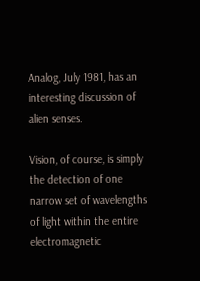Analog, July 1981, has an interesting discussion of alien senses.

Vision, of course, is simply the detection of one narrow set of wavelengths of light within the entire electromagnetic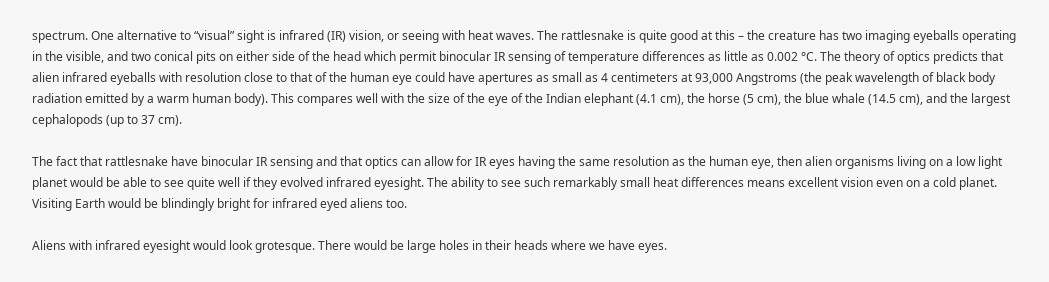spectrum. One alternative to “visual” sight is infrared (IR) vision, or seeing with heat waves. The rattlesnake is quite good at this – the creature has two imaging eyeballs operating in the visible, and two conical pits on either side of the head which permit binocular IR sensing of temperature differences as little as 0.002 °C. The theory of optics predicts that alien infrared eyeballs with resolution close to that of the human eye could have apertures as small as 4 centimeters at 93,000 Angstroms (the peak wavelength of black body radiation emitted by a warm human body). This compares well with the size of the eye of the Indian elephant (4.1 cm), the horse (5 cm), the blue whale (14.5 cm), and the largest cephalopods (up to 37 cm).

The fact that rattlesnake have binocular IR sensing and that optics can allow for IR eyes having the same resolution as the human eye, then alien organisms living on a low light planet would be able to see quite well if they evolved infrared eyesight. The ability to see such remarkably small heat differences means excellent vision even on a cold planet. Visiting Earth would be blindingly bright for infrared eyed aliens too.

Aliens with infrared eyesight would look grotesque. There would be large holes in their heads where we have eyes.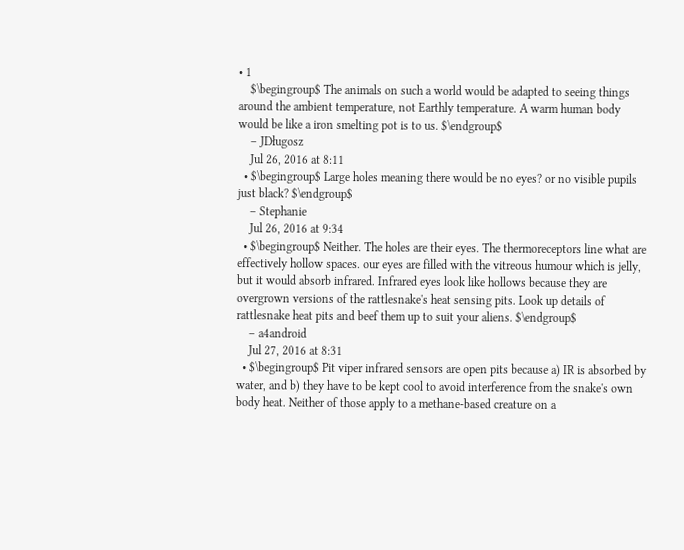• 1
    $\begingroup$ The animals on such a world would be adapted to seeing things around the ambient temperature, not Earthly temperature. A warm human body would be like a iron smelting pot is to us. $\endgroup$
    – JDługosz
    Jul 26, 2016 at 8:11
  • $\begingroup$ Large holes meaning there would be no eyes? or no visible pupils just black? $\endgroup$
    – Stephanie
    Jul 26, 2016 at 9:34
  • $\begingroup$ Neither. The holes are their eyes. The thermoreceptors line what are effectively hollow spaces. our eyes are filled with the vitreous humour which is jelly, but it would absorb infrared. Infrared eyes look like hollows because they are overgrown versions of the rattlesnake's heat sensing pits. Look up details of rattlesnake heat pits and beef them up to suit your aliens. $\endgroup$
    – a4android
    Jul 27, 2016 at 8:31
  • $\begingroup$ Pit viper infrared sensors are open pits because a) IR is absorbed by water, and b) they have to be kept cool to avoid interference from the snake's own body heat. Neither of those apply to a methane-based creature on a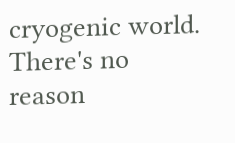cryogenic world. There's no reason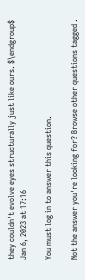they couldn't evolve eyes structurally just like ours. $\endgroup$ Jan 6, 2023 at 17:16

You must log in to answer this question.

Not the answer you're looking for? Browse other questions tagged .